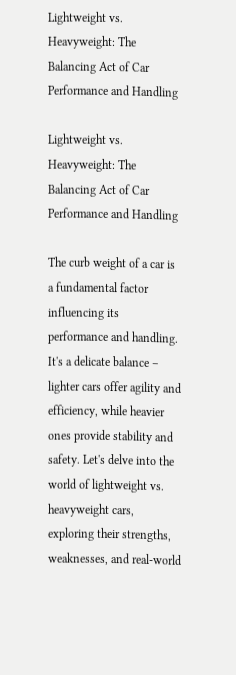Lightweight vs. Heavyweight: The Balancing Act of Car Performance and Handling

Lightweight vs. Heavyweight: The Balancing Act of Car Performance and Handling

The curb weight of a car is a fundamental factor influencing its performance and handling. It's a delicate balance – lighter cars offer agility and efficiency, while heavier ones provide stability and safety. Let's delve into the world of lightweight vs. heavyweight cars, exploring their strengths, weaknesses, and real-world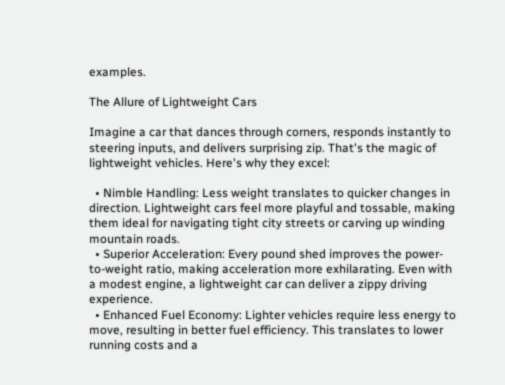examples.

The Allure of Lightweight Cars

Imagine a car that dances through corners, responds instantly to steering inputs, and delivers surprising zip. That's the magic of lightweight vehicles. Here's why they excel:

  • Nimble Handling: Less weight translates to quicker changes in direction. Lightweight cars feel more playful and tossable, making them ideal for navigating tight city streets or carving up winding mountain roads.
  • Superior Acceleration: Every pound shed improves the power-to-weight ratio, making acceleration more exhilarating. Even with a modest engine, a lightweight car can deliver a zippy driving experience.
  • Enhanced Fuel Economy: Lighter vehicles require less energy to move, resulting in better fuel efficiency. This translates to lower running costs and a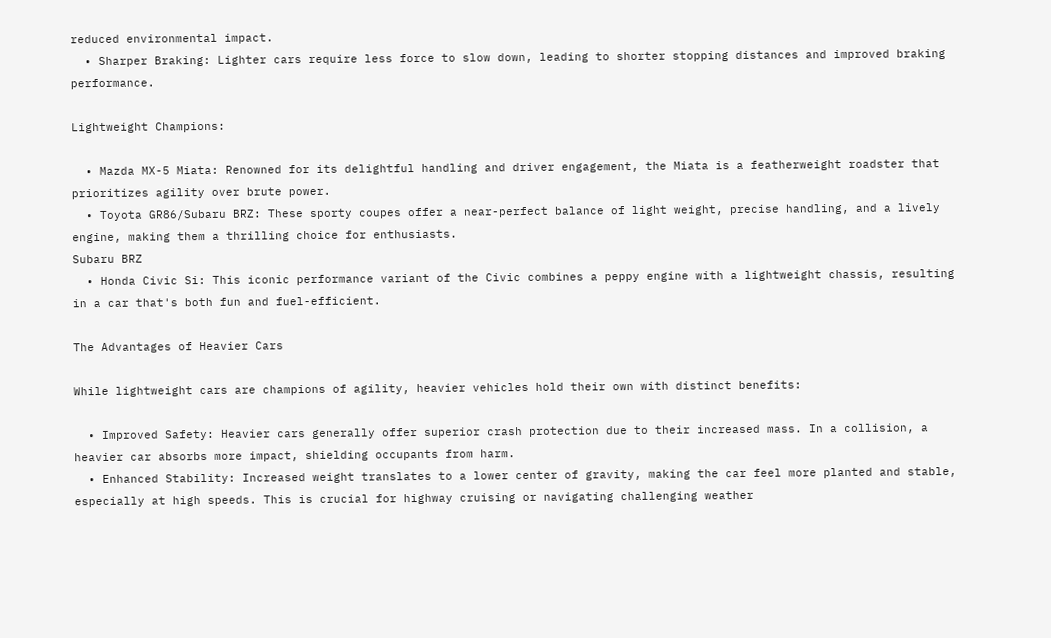reduced environmental impact.
  • Sharper Braking: Lighter cars require less force to slow down, leading to shorter stopping distances and improved braking performance.

Lightweight Champions:

  • Mazda MX-5 Miata: Renowned for its delightful handling and driver engagement, the Miata is a featherweight roadster that prioritizes agility over brute power.
  • Toyota GR86/Subaru BRZ: These sporty coupes offer a near-perfect balance of light weight, precise handling, and a lively engine, making them a thrilling choice for enthusiasts.
Subaru BRZ
  • Honda Civic Si: This iconic performance variant of the Civic combines a peppy engine with a lightweight chassis, resulting in a car that's both fun and fuel-efficient.

The Advantages of Heavier Cars

While lightweight cars are champions of agility, heavier vehicles hold their own with distinct benefits:

  • Improved Safety: Heavier cars generally offer superior crash protection due to their increased mass. In a collision, a heavier car absorbs more impact, shielding occupants from harm.
  • Enhanced Stability: Increased weight translates to a lower center of gravity, making the car feel more planted and stable, especially at high speeds. This is crucial for highway cruising or navigating challenging weather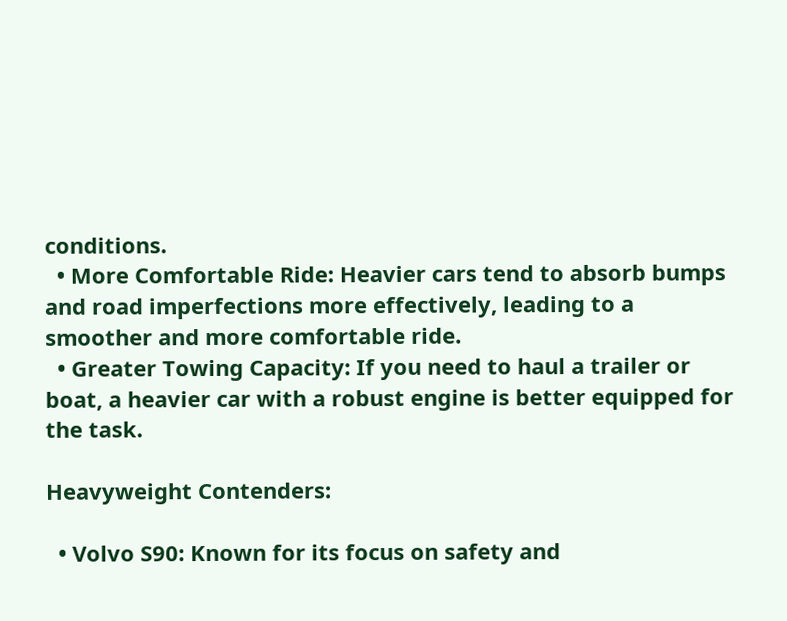conditions.
  • More Comfortable Ride: Heavier cars tend to absorb bumps and road imperfections more effectively, leading to a smoother and more comfortable ride.
  • Greater Towing Capacity: If you need to haul a trailer or boat, a heavier car with a robust engine is better equipped for the task.

Heavyweight Contenders:

  • Volvo S90: Known for its focus on safety and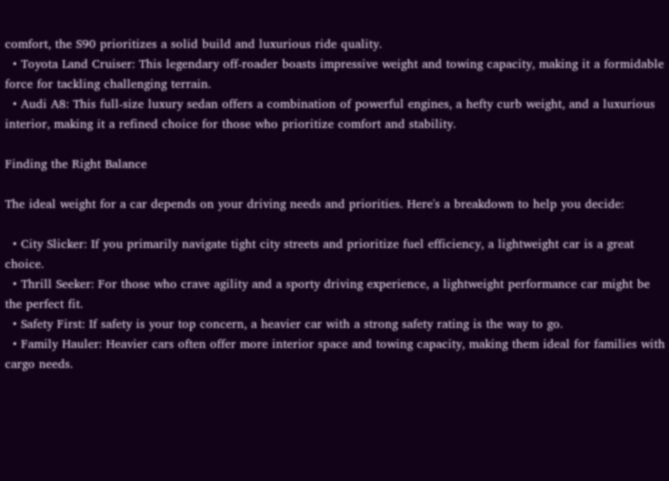comfort, the S90 prioritizes a solid build and luxurious ride quality.
  • Toyota Land Cruiser: This legendary off-roader boasts impressive weight and towing capacity, making it a formidable force for tackling challenging terrain.
  • Audi A8: This full-size luxury sedan offers a combination of powerful engines, a hefty curb weight, and a luxurious interior, making it a refined choice for those who prioritize comfort and stability.

Finding the Right Balance

The ideal weight for a car depends on your driving needs and priorities. Here's a breakdown to help you decide:

  • City Slicker: If you primarily navigate tight city streets and prioritize fuel efficiency, a lightweight car is a great choice.
  • Thrill Seeker: For those who crave agility and a sporty driving experience, a lightweight performance car might be the perfect fit.
  • Safety First: If safety is your top concern, a heavier car with a strong safety rating is the way to go.
  • Family Hauler: Heavier cars often offer more interior space and towing capacity, making them ideal for families with cargo needs.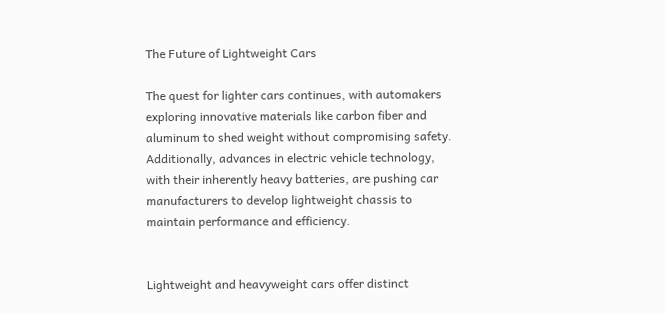The Future of Lightweight Cars

The quest for lighter cars continues, with automakers exploring innovative materials like carbon fiber and aluminum to shed weight without compromising safety. Additionally, advances in electric vehicle technology, with their inherently heavy batteries, are pushing car manufacturers to develop lightweight chassis to maintain performance and efficiency.


Lightweight and heavyweight cars offer distinct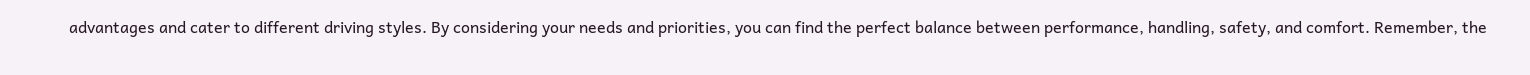advantages and cater to different driving styles. By considering your needs and priorities, you can find the perfect balance between performance, handling, safety, and comfort. Remember, the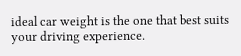ideal car weight is the one that best suits your driving experience.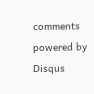comments powered by Disqus